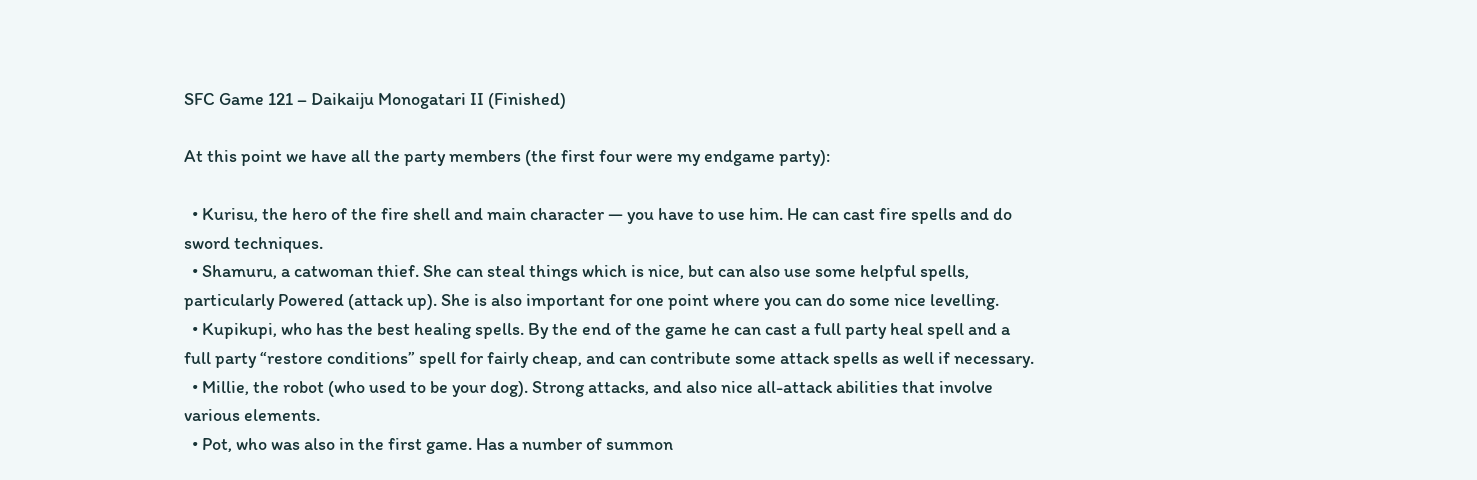SFC Game 121 – Daikaiju Monogatari II (Finished)

At this point we have all the party members (the first four were my endgame party):

  • Kurisu, the hero of the fire shell and main character — you have to use him. He can cast fire spells and do sword techniques.
  • Shamuru, a catwoman thief. She can steal things which is nice, but can also use some helpful spells, particularly Powered (attack up). She is also important for one point where you can do some nice levelling.
  • Kupikupi, who has the best healing spells. By the end of the game he can cast a full party heal spell and a full party “restore conditions” spell for fairly cheap, and can contribute some attack spells as well if necessary.
  • Millie, the robot (who used to be your dog). Strong attacks, and also nice all-attack abilities that involve various elements.
  • Pot, who was also in the first game. Has a number of summon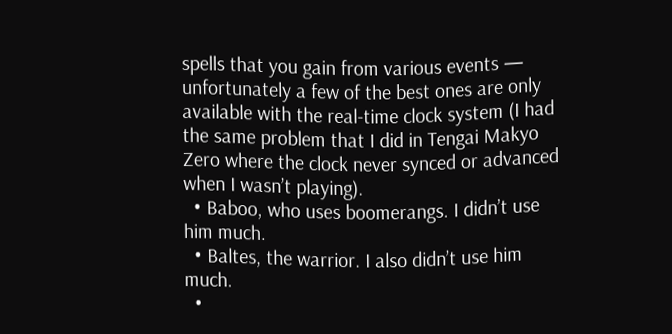spells that you gain from various events — unfortunately a few of the best ones are only available with the real-time clock system (I had the same problem that I did in Tengai Makyo Zero where the clock never synced or advanced when I wasn’t playing).
  • Baboo, who uses boomerangs. I didn’t use him much.
  • Baltes, the warrior. I also didn’t use him much.
  •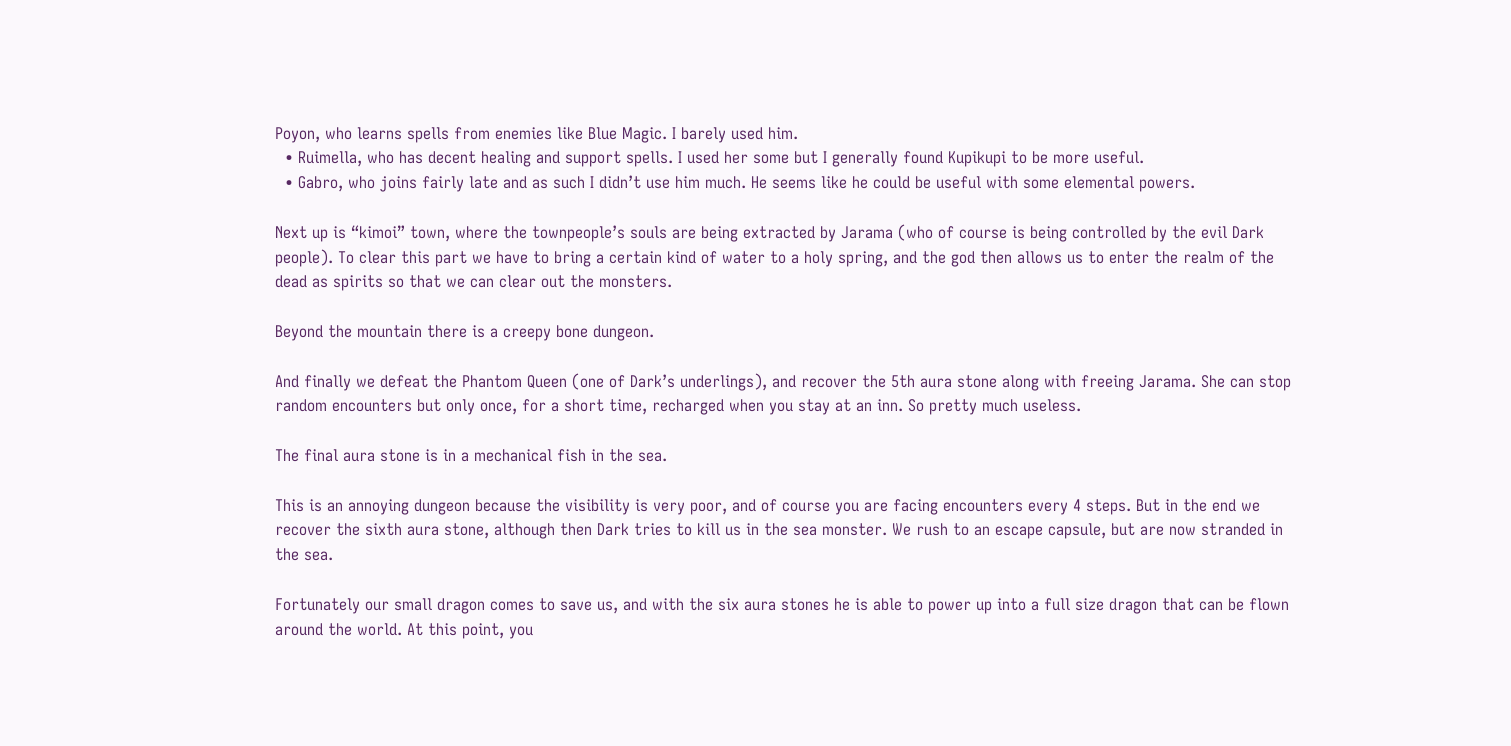Poyon, who learns spells from enemies like Blue Magic. I barely used him.
  • Ruimella, who has decent healing and support spells. I used her some but I generally found Kupikupi to be more useful.
  • Gabro, who joins fairly late and as such I didn’t use him much. He seems like he could be useful with some elemental powers.

Next up is “kimoi” town, where the townpeople’s souls are being extracted by Jarama (who of course is being controlled by the evil Dark people). To clear this part we have to bring a certain kind of water to a holy spring, and the god then allows us to enter the realm of the dead as spirits so that we can clear out the monsters.

Beyond the mountain there is a creepy bone dungeon.

And finally we defeat the Phantom Queen (one of Dark’s underlings), and recover the 5th aura stone along with freeing Jarama. She can stop random encounters but only once, for a short time, recharged when you stay at an inn. So pretty much useless.

The final aura stone is in a mechanical fish in the sea.

This is an annoying dungeon because the visibility is very poor, and of course you are facing encounters every 4 steps. But in the end we recover the sixth aura stone, although then Dark tries to kill us in the sea monster. We rush to an escape capsule, but are now stranded in the sea.

Fortunately our small dragon comes to save us, and with the six aura stones he is able to power up into a full size dragon that can be flown around the world. At this point, you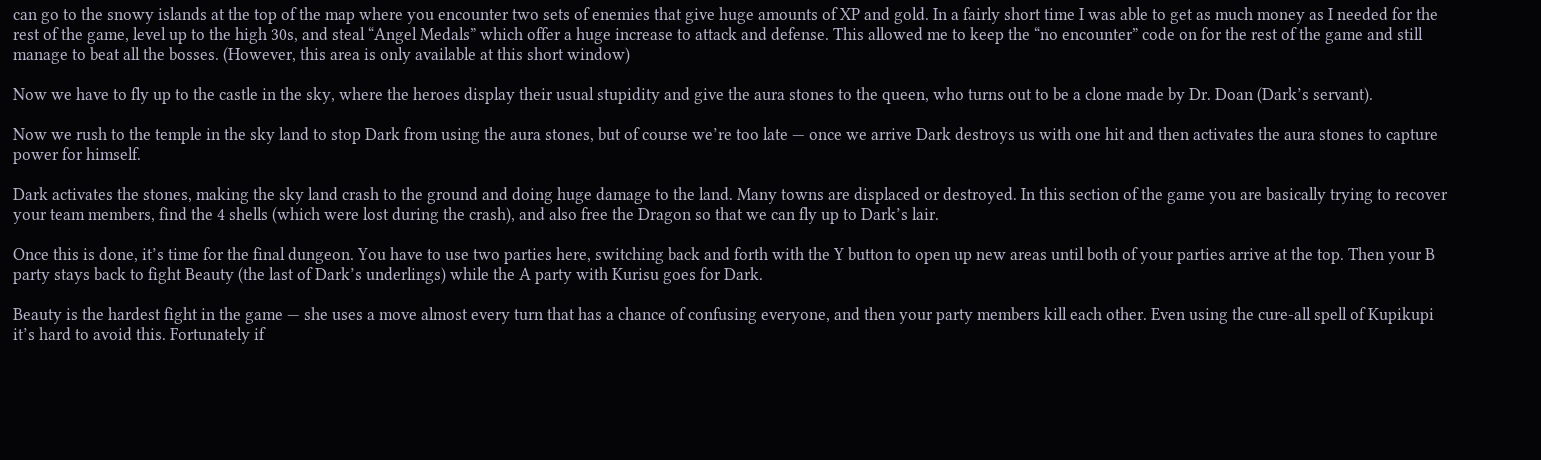can go to the snowy islands at the top of the map where you encounter two sets of enemies that give huge amounts of XP and gold. In a fairly short time I was able to get as much money as I needed for the rest of the game, level up to the high 30s, and steal “Angel Medals” which offer a huge increase to attack and defense. This allowed me to keep the “no encounter” code on for the rest of the game and still manage to beat all the bosses. (However, this area is only available at this short window)

Now we have to fly up to the castle in the sky, where the heroes display their usual stupidity and give the aura stones to the queen, who turns out to be a clone made by Dr. Doan (Dark’s servant).

Now we rush to the temple in the sky land to stop Dark from using the aura stones, but of course we’re too late — once we arrive Dark destroys us with one hit and then activates the aura stones to capture power for himself.

Dark activates the stones, making the sky land crash to the ground and doing huge damage to the land. Many towns are displaced or destroyed. In this section of the game you are basically trying to recover your team members, find the 4 shells (which were lost during the crash), and also free the Dragon so that we can fly up to Dark’s lair.

Once this is done, it’s time for the final dungeon. You have to use two parties here, switching back and forth with the Y button to open up new areas until both of your parties arrive at the top. Then your B party stays back to fight Beauty (the last of Dark’s underlings) while the A party with Kurisu goes for Dark.

Beauty is the hardest fight in the game — she uses a move almost every turn that has a chance of confusing everyone, and then your party members kill each other. Even using the cure-all spell of Kupikupi it’s hard to avoid this. Fortunately if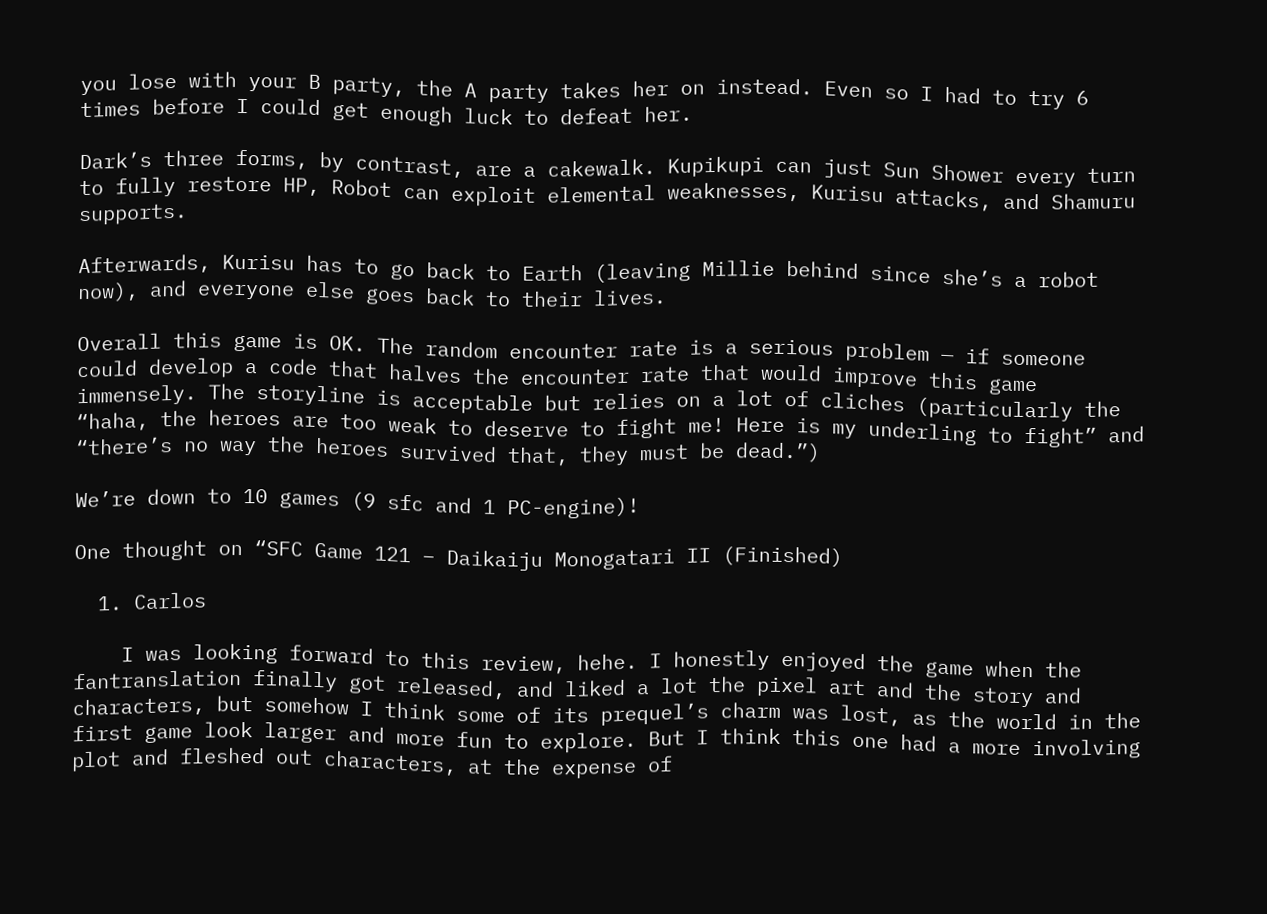you lose with your B party, the A party takes her on instead. Even so I had to try 6 times before I could get enough luck to defeat her.

Dark’s three forms, by contrast, are a cakewalk. Kupikupi can just Sun Shower every turn to fully restore HP, Robot can exploit elemental weaknesses, Kurisu attacks, and Shamuru supports.

Afterwards, Kurisu has to go back to Earth (leaving Millie behind since she’s a robot now), and everyone else goes back to their lives.

Overall this game is OK. The random encounter rate is a serious problem — if someone could develop a code that halves the encounter rate that would improve this game immensely. The storyline is acceptable but relies on a lot of cliches (particularly the “haha, the heroes are too weak to deserve to fight me! Here is my underling to fight” and “there’s no way the heroes survived that, they must be dead.”)

We’re down to 10 games (9 sfc and 1 PC-engine)!

One thought on “SFC Game 121 – Daikaiju Monogatari II (Finished)

  1. Carlos

    I was looking forward to this review, hehe. I honestly enjoyed the game when the fantranslation finally got released, and liked a lot the pixel art and the story and characters, but somehow I think some of its prequel’s charm was lost, as the world in the first game look larger and more fun to explore. But I think this one had a more involving plot and fleshed out characters, at the expense of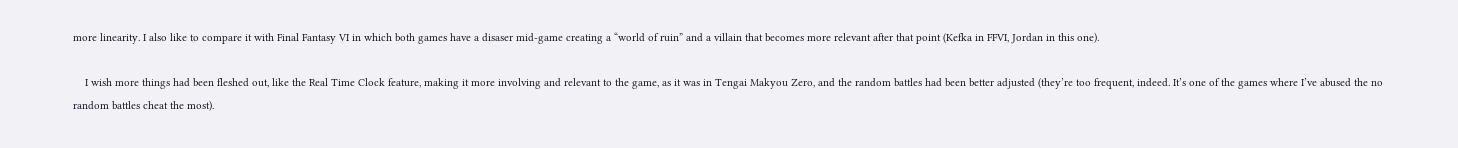more linearity. I also like to compare it with Final Fantasy VI in which both games have a disaser mid-game creating a “world of ruin” and a villain that becomes more relevant after that point (Kefka in FFVI, Jordan in this one).

    I wish more things had been fleshed out, like the Real Time Clock feature, making it more involving and relevant to the game, as it was in Tengai Makyou Zero, and the random battles had been better adjusted (they’re too frequent, indeed. It’s one of the games where I’ve abused the no random battles cheat the most).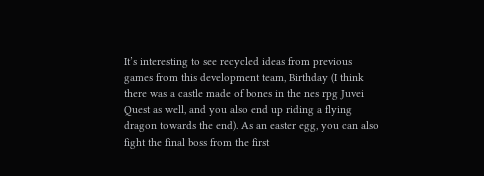It’s interesting to see recycled ideas from previous games from this development team, Birthday (I think there was a castle made of bones in the nes rpg Juvei Quest as well, and you also end up riding a flying dragon towards the end). As an easter egg, you can also fight the final boss from the first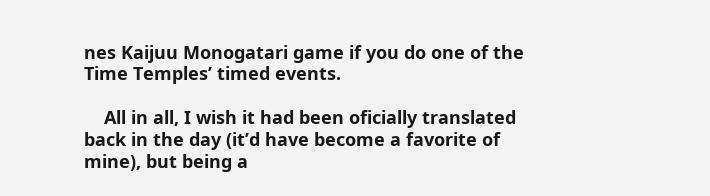nes Kaijuu Monogatari game if you do one of the Time Temples’ timed events.

    All in all, I wish it had been oficially translated back in the day (it’d have become a favorite of mine), but being a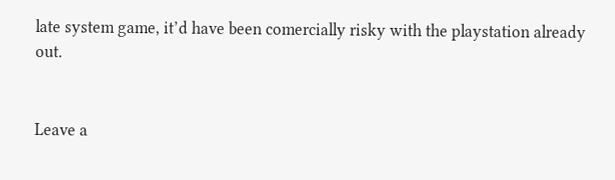late system game, it’d have been comercially risky with the playstation already out.


Leave a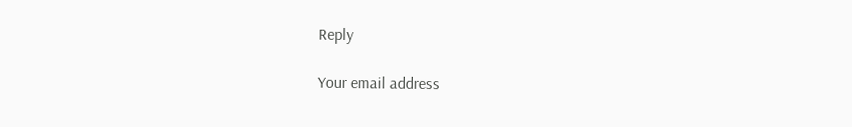Reply

Your email address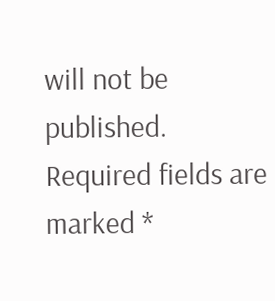will not be published. Required fields are marked *